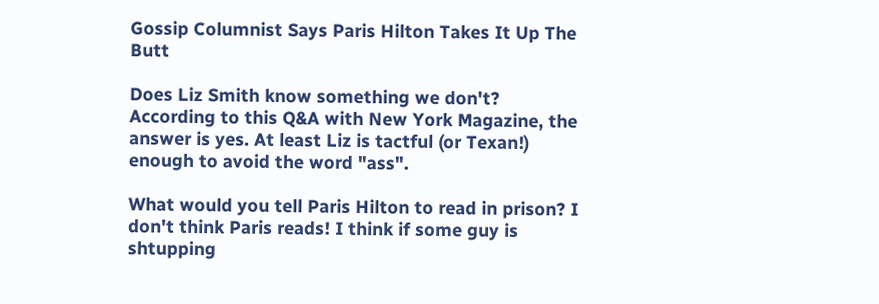Gossip Columnist Says Paris Hilton Takes It Up The Butt

Does Liz Smith know something we don't? According to this Q&A with New York Magazine, the answer is yes. At least Liz is tactful (or Texan!) enough to avoid the word "ass".

What would you tell Paris Hilton to read in prison? I don't think Paris reads! I think if some guy is shtupping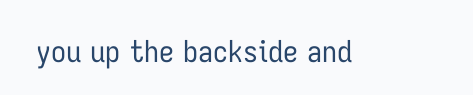you up the backside and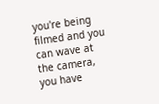you're being filmed and you can wave at the camera, you have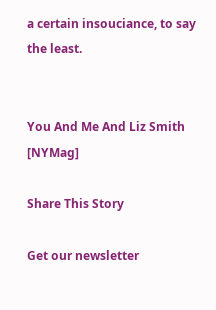a certain insouciance, to say the least.


You And Me And Liz Smith [NYMag]

Share This Story

Get our newsletter